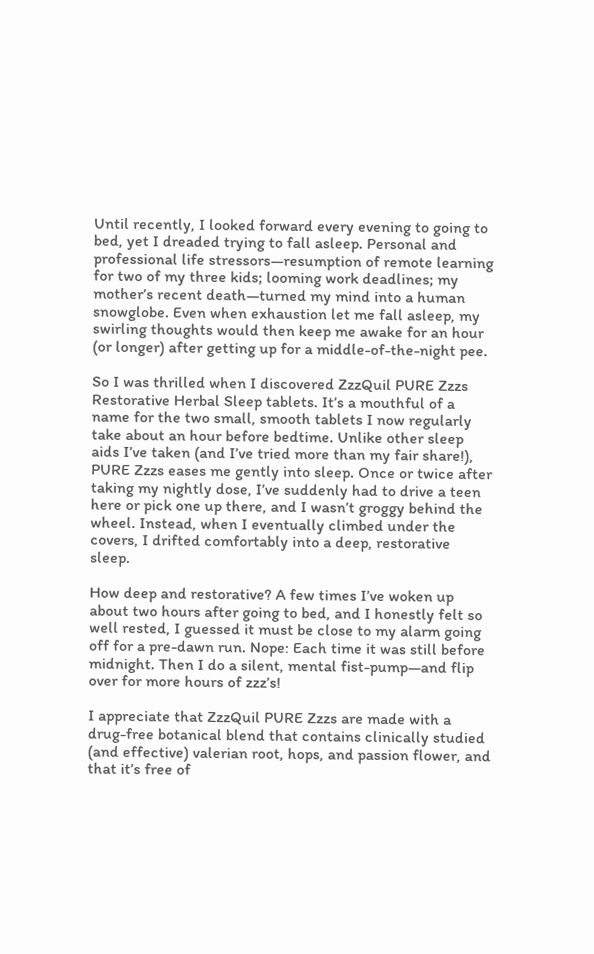Until recently, I looked forward every evening to going to bed, yet I dreaded trying to fall asleep. Personal and professional life stressors—resumption of remote learning for two of my three kids; looming work deadlines; my mother’s recent death—turned my mind into a human snowglobe. Even when exhaustion let me fall asleep, my swirling thoughts would then keep me awake for an hour (or longer) after getting up for a middle-of-the-night pee.

So I was thrilled when I discovered ZzzQuil PURE Zzzs Restorative Herbal Sleep tablets. It’s a mouthful of a name for the two small, smooth tablets I now regularly take about an hour before bedtime. Unlike other sleep aids I’ve taken (and I’ve tried more than my fair share!), PURE Zzzs eases me gently into sleep. Once or twice after taking my nightly dose, I’ve suddenly had to drive a teen here or pick one up there, and I wasn’t groggy behind the wheel. Instead, when I eventually climbed under the covers, I drifted comfortably into a deep, restorative sleep.

How deep and restorative? A few times I’ve woken up about two hours after going to bed, and I honestly felt so well rested, I guessed it must be close to my alarm going off for a pre-dawn run. Nope: Each time it was still before midnight. Then I do a silent, mental fist-pump—and flip over for more hours of zzz’s!

I appreciate that ZzzQuil PURE Zzzs are made with a drug-free botanical blend that contains clinically studied (and effective) valerian root, hops, and passion flower, and that it’s free of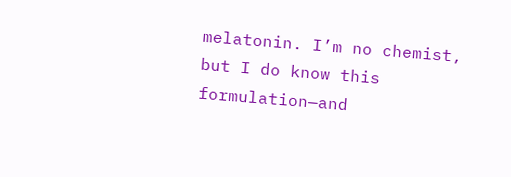melatonin. I’m no chemist, but I do know this formulation—and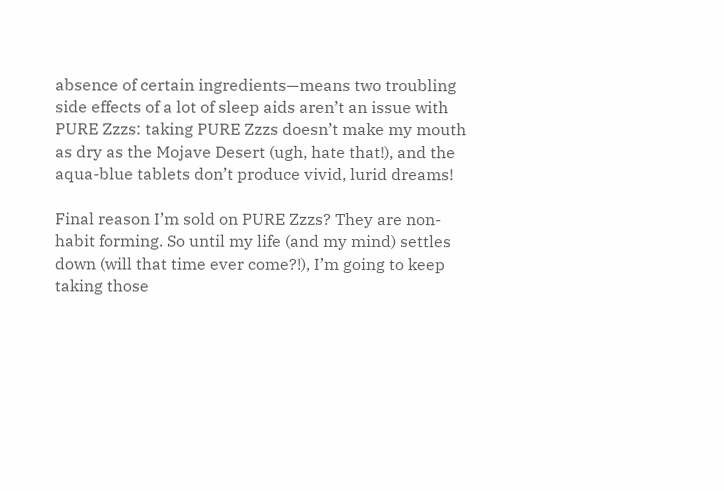absence of certain ingredients—means two troubling side effects of a lot of sleep aids aren’t an issue with PURE Zzzs: taking PURE Zzzs doesn’t make my mouth as dry as the Mojave Desert (ugh, hate that!), and the aqua-blue tablets don’t produce vivid, lurid dreams!

Final reason I’m sold on PURE Zzzs? They are non-habit forming. So until my life (and my mind) settles down (will that time ever come?!), I’m going to keep taking those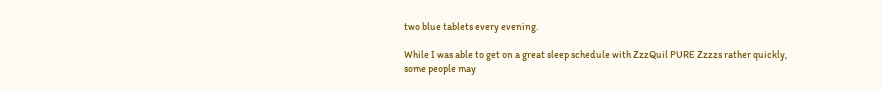two blue tablets every evening.

While I was able to get on a great sleep schedule with ZzzQuil PURE Zzzzs rather quickly, some people may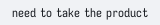need to take the product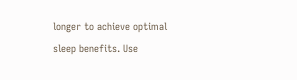longer to achieve optimal sleep benefits. Use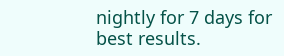nightly for 7 days for best results.